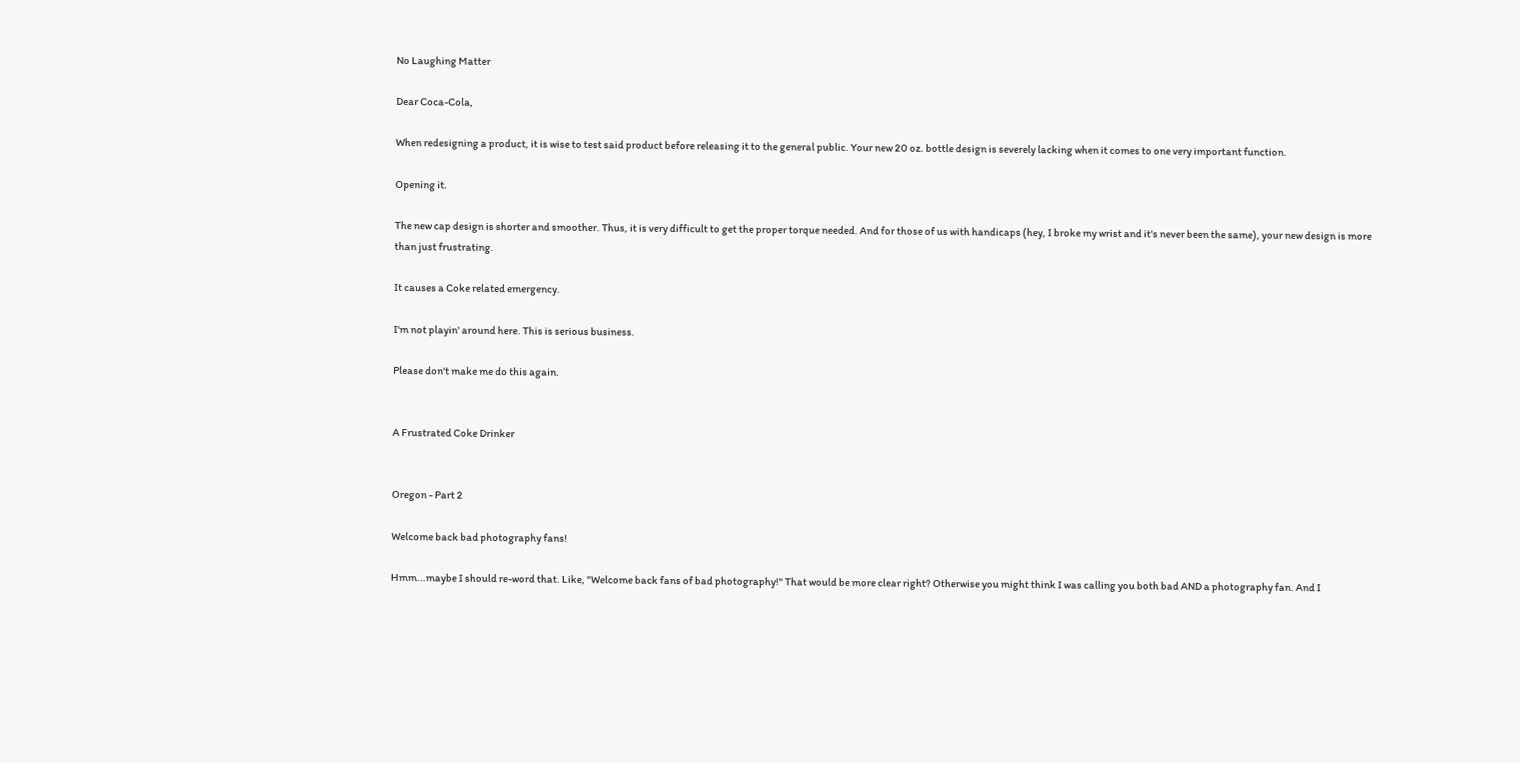No Laughing Matter

Dear Coca-Cola,

When redesigning a product, it is wise to test said product before releasing it to the general public. Your new 20 oz. bottle design is severely lacking when it comes to one very important function.

Opening it.

The new cap design is shorter and smoother. Thus, it is very difficult to get the proper torque needed. And for those of us with handicaps (hey, I broke my wrist and it's never been the same), your new design is more than just frustrating.

It causes a Coke related emergency.

I'm not playin' around here. This is serious business.

Please don't make me do this again.


A Frustrated Coke Drinker


Oregon - Part 2

Welcome back bad photography fans!

Hmm...maybe I should re-word that. Like, "Welcome back fans of bad photography!" That would be more clear right? Otherwise you might think I was calling you both bad AND a photography fan. And I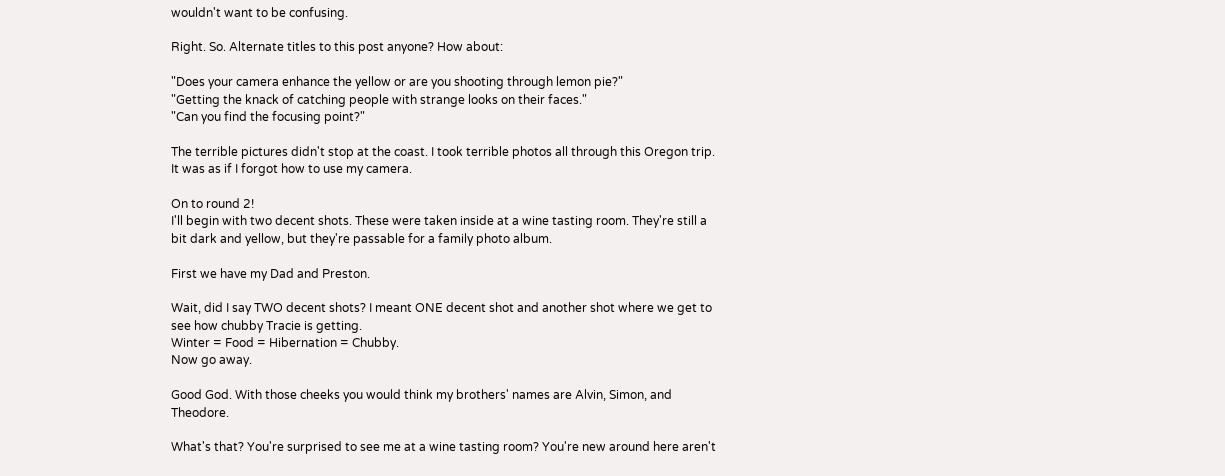wouldn't want to be confusing.

Right. So. Alternate titles to this post anyone? How about:

"Does your camera enhance the yellow or are you shooting through lemon pie?"
"Getting the knack of catching people with strange looks on their faces."
"Can you find the focusing point?"

The terrible pictures didn't stop at the coast. I took terrible photos all through this Oregon trip. It was as if I forgot how to use my camera.

On to round 2!
I'll begin with two decent shots. These were taken inside at a wine tasting room. They're still a bit dark and yellow, but they're passable for a family photo album.

First we have my Dad and Preston.

Wait, did I say TWO decent shots? I meant ONE decent shot and another shot where we get to see how chubby Tracie is getting.
Winter = Food = Hibernation = Chubby.
Now go away.

Good God. With those cheeks you would think my brothers' names are Alvin, Simon, and Theodore.

What's that? You're surprised to see me at a wine tasting room? You're new around here aren't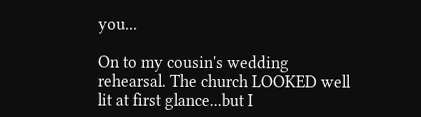you...

On to my cousin's wedding rehearsal. The church LOOKED well lit at first glance...but I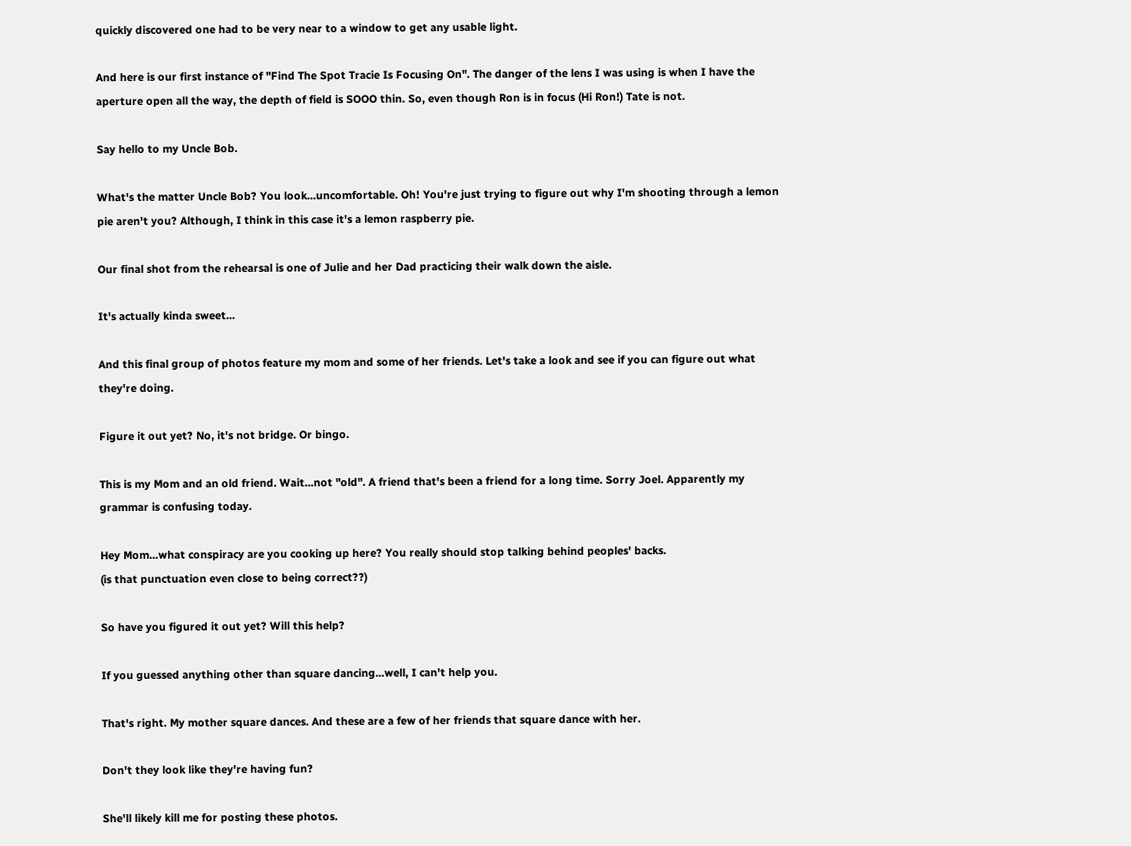quickly discovered one had to be very near to a window to get any usable light.

And here is our first instance of "Find The Spot Tracie Is Focusing On". The danger of the lens I was using is when I have the aperture open all the way, the depth of field is SOOO thin. So, even though Ron is in focus (Hi Ron!) Tate is not.

Say hello to my Uncle Bob.

What's the matter Uncle Bob? You look...uncomfortable. Oh! You're just trying to figure out why I'm shooting through a lemon pie aren't you? Although, I think in this case it's a lemon raspberry pie.

Our final shot from the rehearsal is one of Julie and her Dad practicing their walk down the aisle.

It's actually kinda sweet...

And this final group of photos feature my mom and some of her friends. Let's take a look and see if you can figure out what they're doing.

Figure it out yet? No, it's not bridge. Or bingo.

This is my Mom and an old friend. Wait...not "old". A friend that's been a friend for a long time. Sorry Joel. Apparently my grammar is confusing today.

Hey Mom...what conspiracy are you cooking up here? You really should stop talking behind peoples' backs.
(is that punctuation even close to being correct??)

So have you figured it out yet? Will this help?

If you guessed anything other than square dancing...well, I can't help you.

That's right. My mother square dances. And these are a few of her friends that square dance with her.

Don't they look like they're having fun?

She'll likely kill me for posting these photos.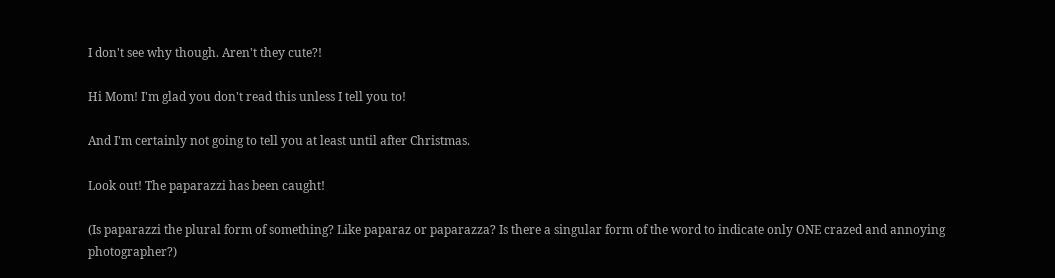I don't see why though. Aren't they cute?!

Hi Mom! I'm glad you don't read this unless I tell you to!

And I'm certainly not going to tell you at least until after Christmas.

Look out! The paparazzi has been caught!

(Is paparazzi the plural form of something? Like paparaz or paparazza? Is there a singular form of the word to indicate only ONE crazed and annoying photographer?)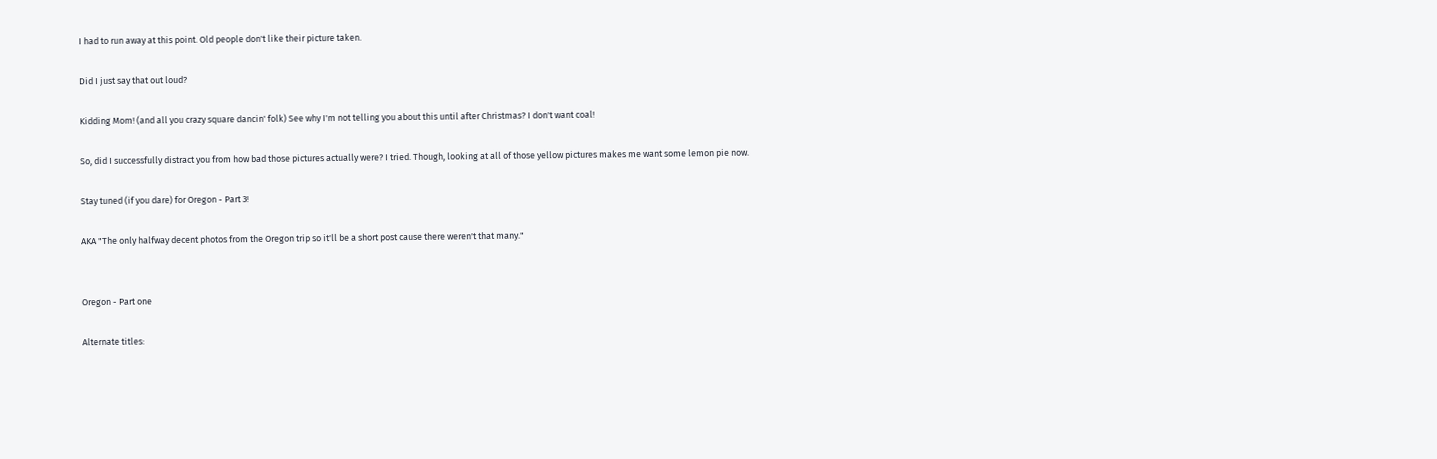I had to run away at this point. Old people don't like their picture taken.

Did I just say that out loud?

Kidding Mom! (and all you crazy square dancin' folk) See why I'm not telling you about this until after Christmas? I don't want coal!

So, did I successfully distract you from how bad those pictures actually were? I tried. Though, looking at all of those yellow pictures makes me want some lemon pie now.

Stay tuned (if you dare) for Oregon - Part 3!

AKA "The only halfway decent photos from the Oregon trip so it'll be a short post cause there weren't that many."


Oregon - Part one

Alternate titles: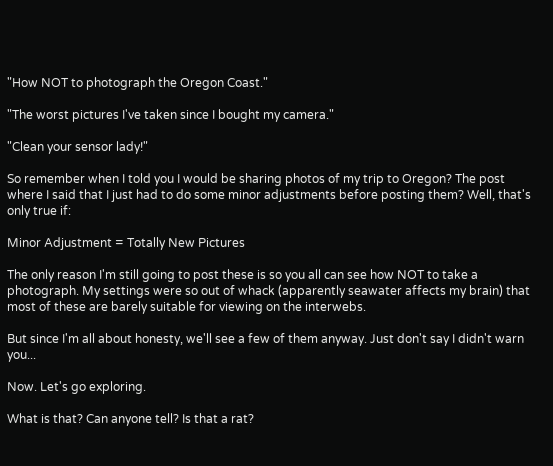"How NOT to photograph the Oregon Coast."

"The worst pictures I've taken since I bought my camera."

"Clean your sensor lady!"

So remember when I told you I would be sharing photos of my trip to Oregon? The post where I said that I just had to do some minor adjustments before posting them? Well, that's only true if:

Minor Adjustment = Totally New Pictures

The only reason I'm still going to post these is so you all can see how NOT to take a photograph. My settings were so out of whack (apparently seawater affects my brain) that most of these are barely suitable for viewing on the interwebs.

But since I'm all about honesty, we'll see a few of them anyway. Just don't say I didn't warn you...

Now. Let's go exploring.

What is that? Can anyone tell? Is that a rat?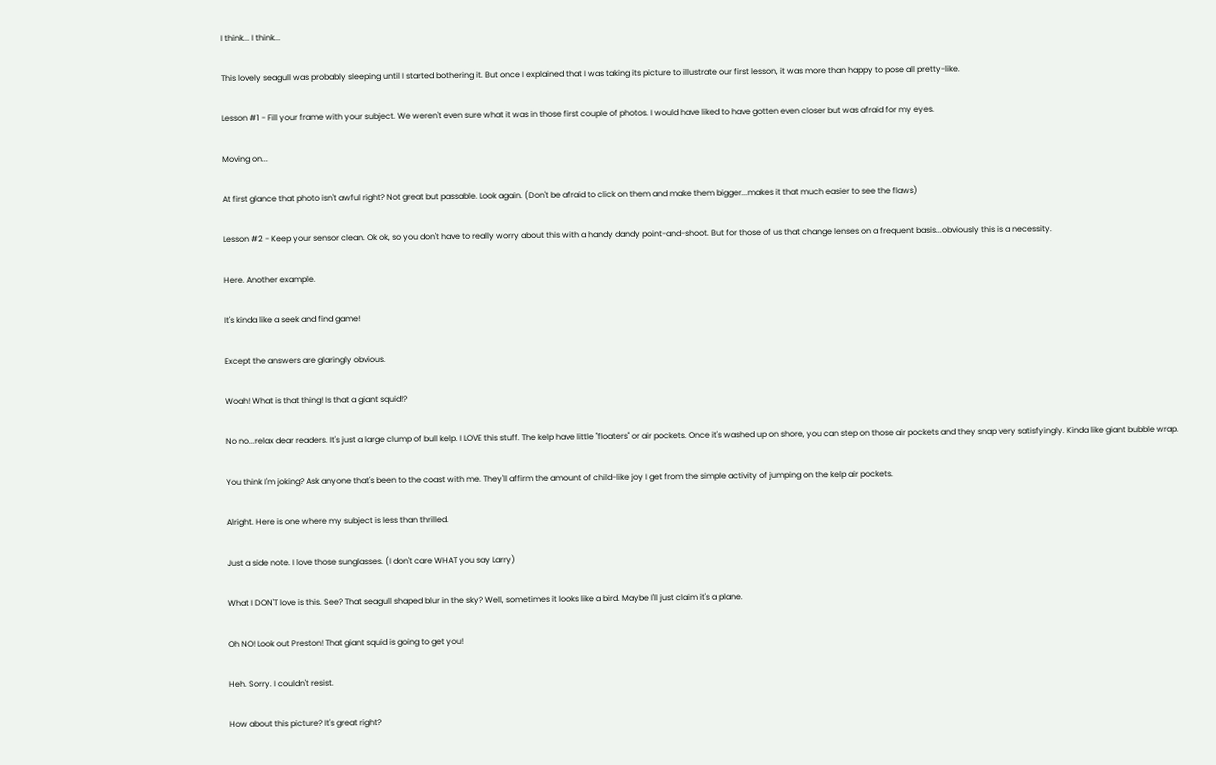I think... I think...

This lovely seagull was probably sleeping until I started bothering it. But once I explained that I was taking its picture to illustrate our first lesson, it was more than happy to pose all pretty-like.

Lesson #1 - Fill your frame with your subject. We weren't even sure what it was in those first couple of photos. I would have liked to have gotten even closer but was afraid for my eyes.

Moving on...

At first glance that photo isn't awful right? Not great but passable. Look again. (Don't be afraid to click on them and make them bigger...makes it that much easier to see the flaws)

Lesson #2 - Keep your sensor clean. Ok ok, so you don't have to really worry about this with a handy dandy point-and-shoot. But for those of us that change lenses on a frequent basis...obviously this is a necessity.

Here. Another example.

It's kinda like a seek and find game!

Except the answers are glaringly obvious.

Woah! What is that thing! Is that a giant squid!?

No no...relax dear readers. It's just a large clump of bull kelp. I LOVE this stuff. The kelp have little "floaters" or air pockets. Once it's washed up on shore, you can step on those air pockets and they snap very satisfyingly. Kinda like giant bubble wrap.

You think I'm joking? Ask anyone that's been to the coast with me. They'll affirm the amount of child-like joy I get from the simple activity of jumping on the kelp air pockets.

Alright. Here is one where my subject is less than thrilled.

Just a side note. I love those sunglasses. (I don't care WHAT you say Larry)

What I DON'T love is this. See? That seagull shaped blur in the sky? Well, sometimes it looks like a bird. Maybe I'll just claim it's a plane.

Oh NO! Look out Preston! That giant squid is going to get you!

Heh. Sorry. I couldn't resist.

How about this picture? It's great right?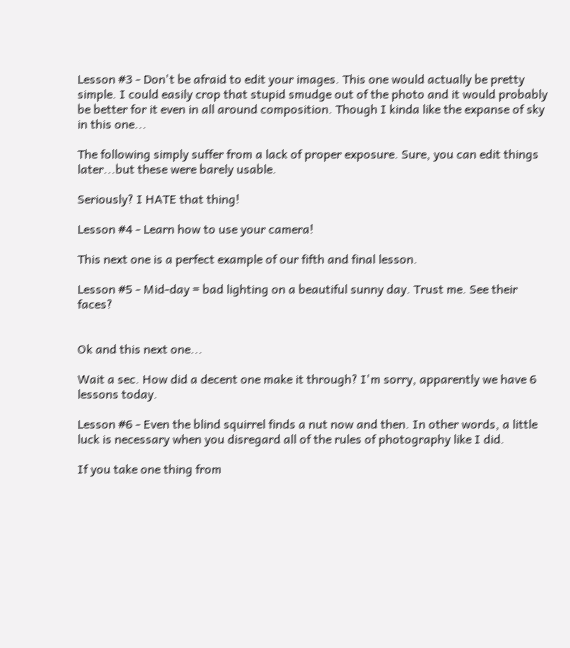Lesson #3 - Don't be afraid to edit your images. This one would actually be pretty simple. I could easily crop that stupid smudge out of the photo and it would probably be better for it even in all around composition. Though I kinda like the expanse of sky in this one...

The following simply suffer from a lack of proper exposure. Sure, you can edit things later...but these were barely usable.

Seriously? I HATE that thing!

Lesson #4 - Learn how to use your camera!

This next one is a perfect example of our fifth and final lesson.

Lesson #5 - Mid-day = bad lighting on a beautiful sunny day. Trust me. See their faces?


Ok and this next one...

Wait a sec. How did a decent one make it through? I'm sorry, apparently we have 6 lessons today.

Lesson #6 - Even the blind squirrel finds a nut now and then. In other words, a little luck is necessary when you disregard all of the rules of photography like I did.

If you take one thing from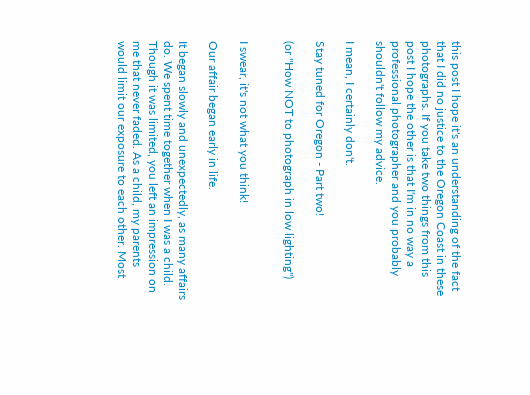this post I hope it's an understanding of the fact that I did no justice to the Oregon Coast in these photographs. If you take two things from this post I hope the other is that I'm in no way a professional photographer and you probably shouldn't follow my advice.

I mean, I certainly don't.

Stay tuned for Oregon - Part two!

(or "How NOT to photograph in low lighting")


I swear, it's not what you think!

Our affair began early in life.

It began slowly and unexpectedly, as many affairs do. We spent time together when I was a child. Though it was limited, you left an impression on me that never faded. As a child, my parents would limit our exposure to each other. Most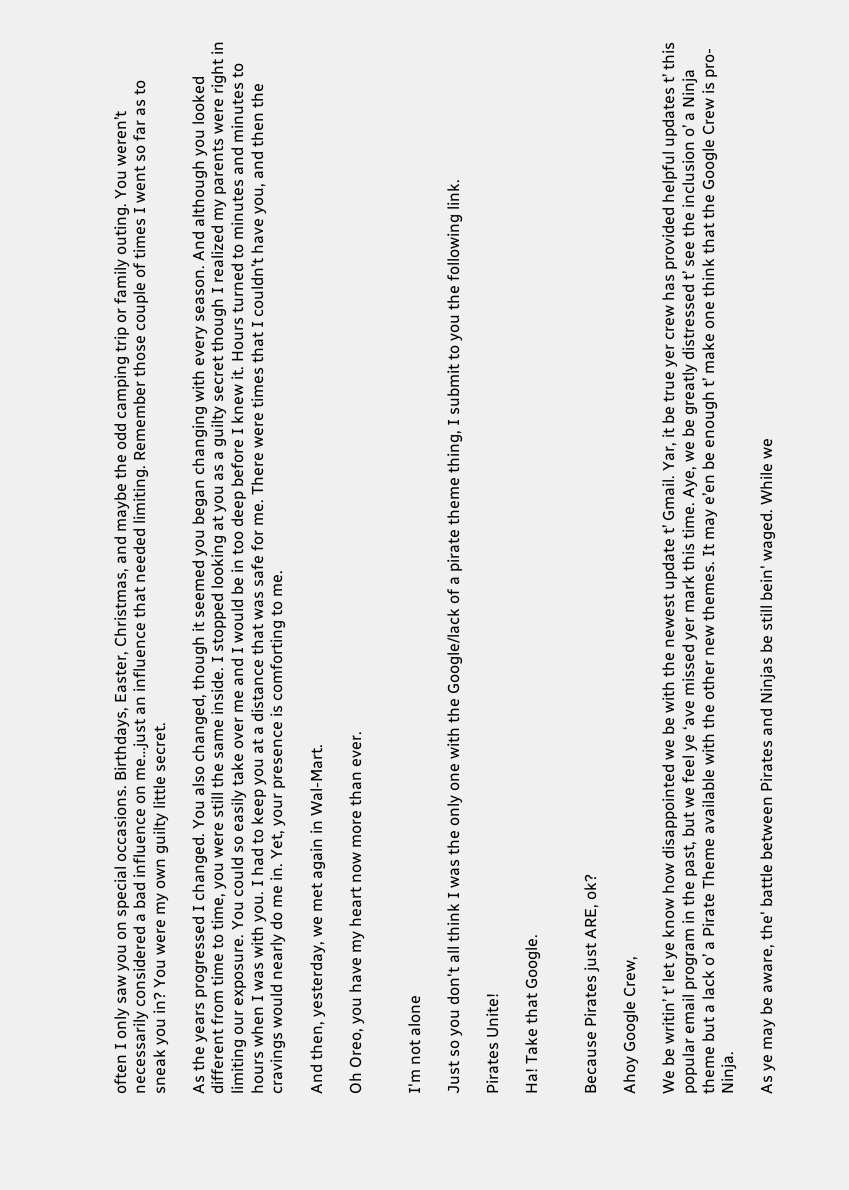often I only saw you on special occasions. Birthdays, Easter, Christmas, and maybe the odd camping trip or family outing. You weren’t necessarily considered a bad influence on me…just an influence that needed limiting. Remember those couple of times I went so far as to sneak you in? You were my own guilty little secret.

As the years progressed I changed. You also changed, though it seemed you began changing with every season. And although you looked different from time to time, you were still the same inside. I stopped looking at you as a guilty secret though I realized my parents were right in limiting our exposure. You could so easily take over me and I would be in too deep before I knew it. Hours turned to minutes and minutes to hours when I was with you. I had to keep you at a distance that was safe for me. There were times that I couldn’t have you, and then the cravings would nearly do me in. Yet, your presence is comforting to me.

And then, yesterday, we met again in Wal-Mart.

Oh Oreo, you have my heart now more than ever.


I'm not alone

Just so you don't all think I was the only one with the Google/lack of a pirate theme thing, I submit to you the following link.

Pirates Unite!

Ha! Take that Google.


Because Pirates just ARE, ok?

Ahoy Google Crew,

We be writin’ t’ let ye know how disappointed we be with the newest update t’ Gmail. Yar, it be true yer crew has provided helpful updates t’ this popular email program in the past, but we feel ye ‘ave missed yer mark this time. Aye, we be greatly distressed t’ see the inclusion o’ a Ninja theme but a lack o’ a Pirate Theme available with the other new themes. It may e’en be enough t’ make one think that the Google Crew is pro-Ninja.

As ye may be aware, the' battle between Pirates and Ninjas be still bein' waged. While we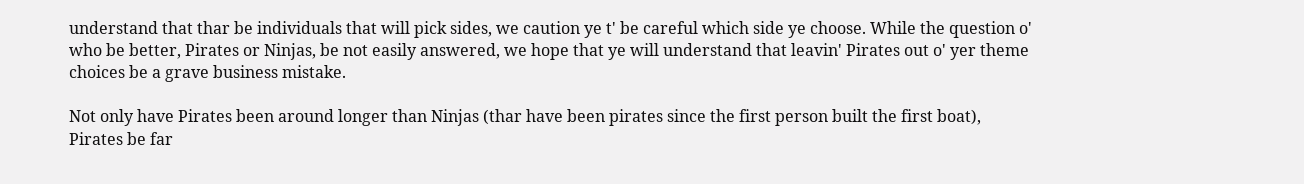understand that thar be individuals that will pick sides, we caution ye t' be careful which side ye choose. While the question o' who be better, Pirates or Ninjas, be not easily answered, we hope that ye will understand that leavin' Pirates out o' yer theme choices be a grave business mistake.

Not only have Pirates been around longer than Ninjas (thar have been pirates since the first person built the first boat), Pirates be far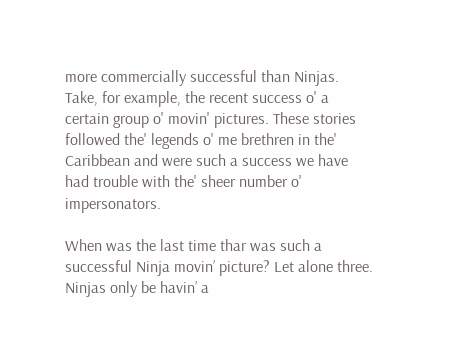more commercially successful than Ninjas. Take, for example, the recent success o' a certain group o' movin' pictures. These stories followed the' legends o' me brethren in the' Caribbean and were such a success we have had trouble with the' sheer number o' impersonators.

When was the last time thar was such a successful Ninja movin’ picture? Let alone three. Ninjas only be havin’ a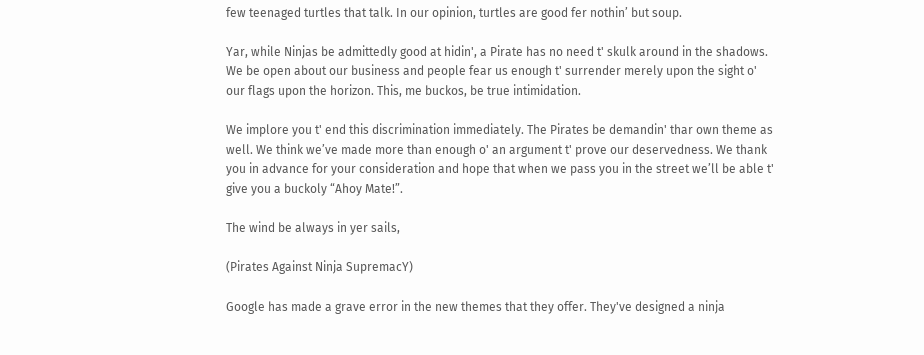few teenaged turtles that talk. In our opinion, turtles are good fer nothin’ but soup.

Yar, while Ninjas be admittedly good at hidin', a Pirate has no need t' skulk around in the shadows. We be open about our business and people fear us enough t' surrender merely upon the sight o' our flags upon the horizon. This, me buckos, be true intimidation.

We implore you t' end this discrimination immediately. The Pirates be demandin' thar own theme as well. We think we’ve made more than enough o' an argument t' prove our deservedness. We thank you in advance for your consideration and hope that when we pass you in the street we’ll be able t' give you a buckoly “Ahoy Mate!”.

The wind be always in yer sails,

(Pirates Against Ninja SupremacY)

Google has made a grave error in the new themes that they offer. They've designed a ninja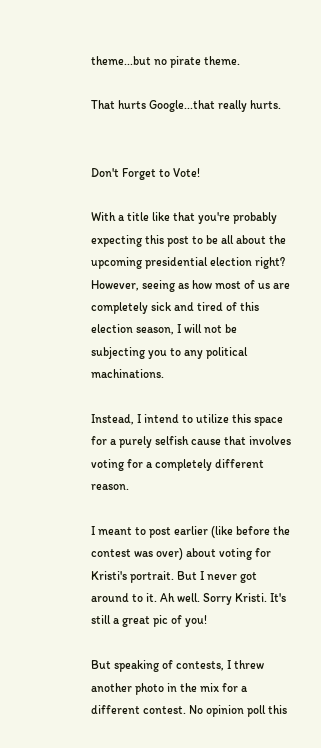theme...but no pirate theme.

That hurts Google...that really hurts.


Don't Forget to Vote!

With a title like that you're probably expecting this post to be all about the upcoming presidential election right? However, seeing as how most of us are completely sick and tired of this election season, I will not be subjecting you to any political machinations.

Instead, I intend to utilize this space for a purely selfish cause that involves voting for a completely different reason.

I meant to post earlier (like before the contest was over) about voting for Kristi's portrait. But I never got around to it. Ah well. Sorry Kristi. It's still a great pic of you!

But speaking of contests, I threw another photo in the mix for a different contest. No opinion poll this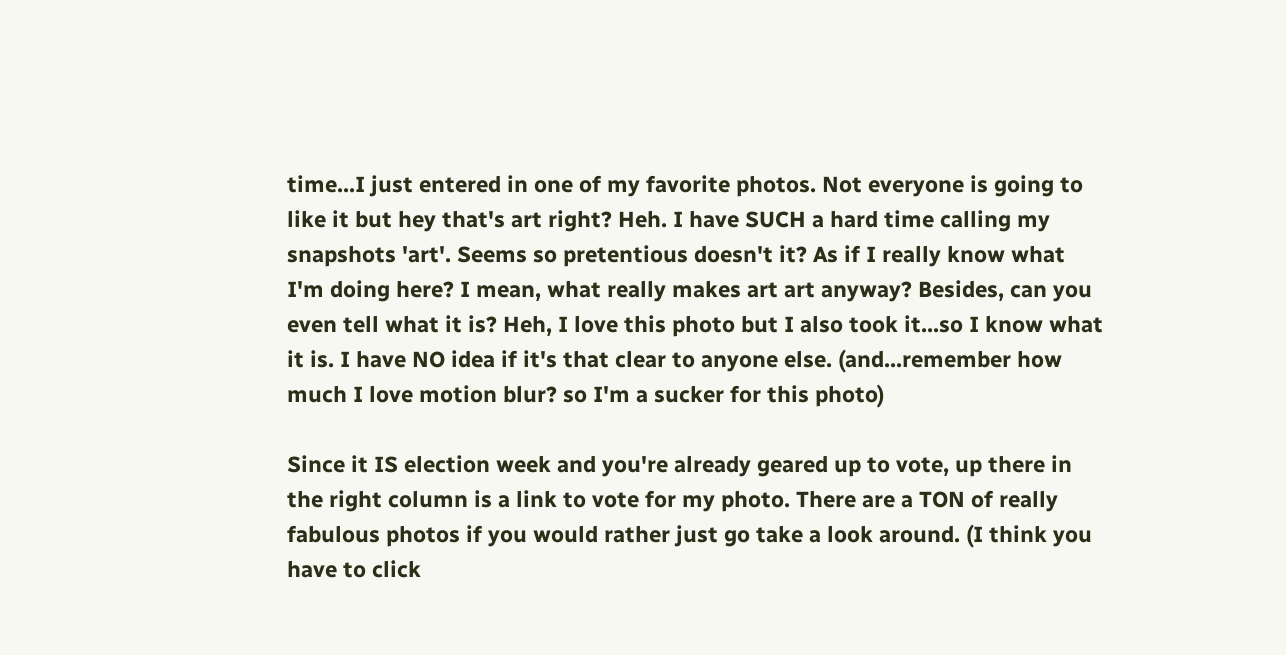time...I just entered in one of my favorite photos. Not everyone is going to like it but hey that's art right? Heh. I have SUCH a hard time calling my snapshots 'art'. Seems so pretentious doesn't it? As if I really know what I'm doing here? I mean, what really makes art art anyway? Besides, can you even tell what it is? Heh, I love this photo but I also took it...so I know what it is. I have NO idea if it's that clear to anyone else. (and...remember how much I love motion blur? so I'm a sucker for this photo)

Since it IS election week and you're already geared up to vote, up there in the right column is a link to vote for my photo. There are a TON of really fabulous photos if you would rather just go take a look around. (I think you have to click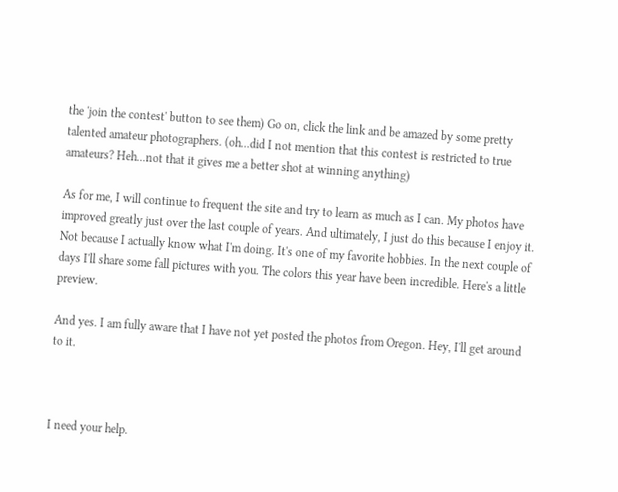the 'join the contest' button to see them) Go on, click the link and be amazed by some pretty talented amateur photographers. (oh...did I not mention that this contest is restricted to true amateurs? Heh...not that it gives me a better shot at winning anything)

As for me, I will continue to frequent the site and try to learn as much as I can. My photos have improved greatly just over the last couple of years. And ultimately, I just do this because I enjoy it. Not because I actually know what I'm doing. It's one of my favorite hobbies. In the next couple of days I'll share some fall pictures with you. The colors this year have been incredible. Here's a little preview.

And yes. I am fully aware that I have not yet posted the photos from Oregon. Hey, I'll get around to it.



I need your help.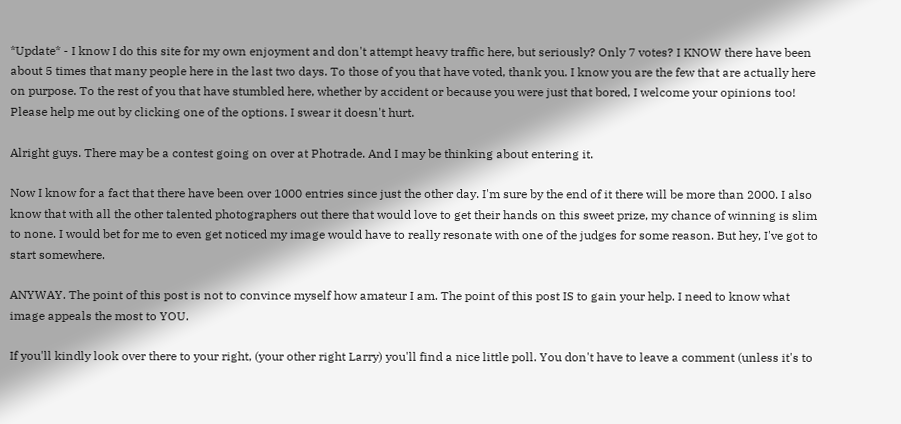*Update* - I know I do this site for my own enjoyment and don't attempt heavy traffic here, but seriously? Only 7 votes? I KNOW there have been about 5 times that many people here in the last two days. To those of you that have voted, thank you. I know you are the few that are actually here on purpose. To the rest of you that have stumbled here, whether by accident or because you were just that bored, I welcome your opinions too! Please help me out by clicking one of the options. I swear it doesn't hurt.

Alright guys. There may be a contest going on over at Photrade. And I may be thinking about entering it.

Now I know for a fact that there have been over 1000 entries since just the other day. I'm sure by the end of it there will be more than 2000. I also know that with all the other talented photographers out there that would love to get their hands on this sweet prize, my chance of winning is slim to none. I would bet for me to even get noticed my image would have to really resonate with one of the judges for some reason. But hey, I've got to start somewhere.

ANYWAY. The point of this post is not to convince myself how amateur I am. The point of this post IS to gain your help. I need to know what image appeals the most to YOU.

If you'll kindly look over there to your right, (your other right Larry) you'll find a nice little poll. You don't have to leave a comment (unless it's to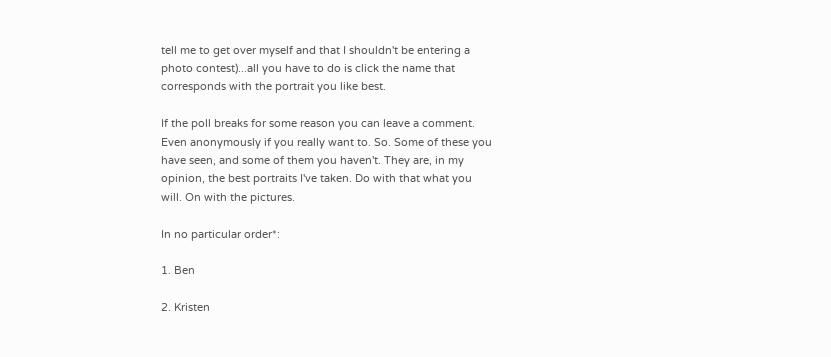tell me to get over myself and that I shouldn't be entering a photo contest)...all you have to do is click the name that corresponds with the portrait you like best.

If the poll breaks for some reason you can leave a comment. Even anonymously if you really want to. So. Some of these you have seen, and some of them you haven't. They are, in my opinion, the best portraits I've taken. Do with that what you will. On with the pictures.

In no particular order*:

1. Ben

2. Kristen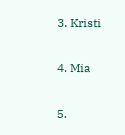3. Kristi

4. Mia

5.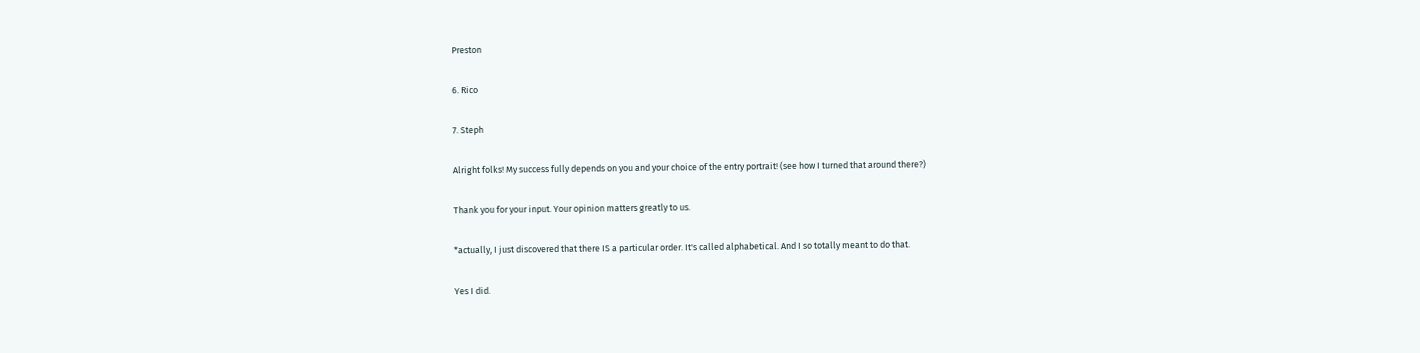Preston

6. Rico

7. Steph

Alright folks! My success fully depends on you and your choice of the entry portrait! (see how I turned that around there?)

Thank you for your input. Your opinion matters greatly to us.

*actually, I just discovered that there IS a particular order. It's called alphabetical. And I so totally meant to do that.

Yes I did.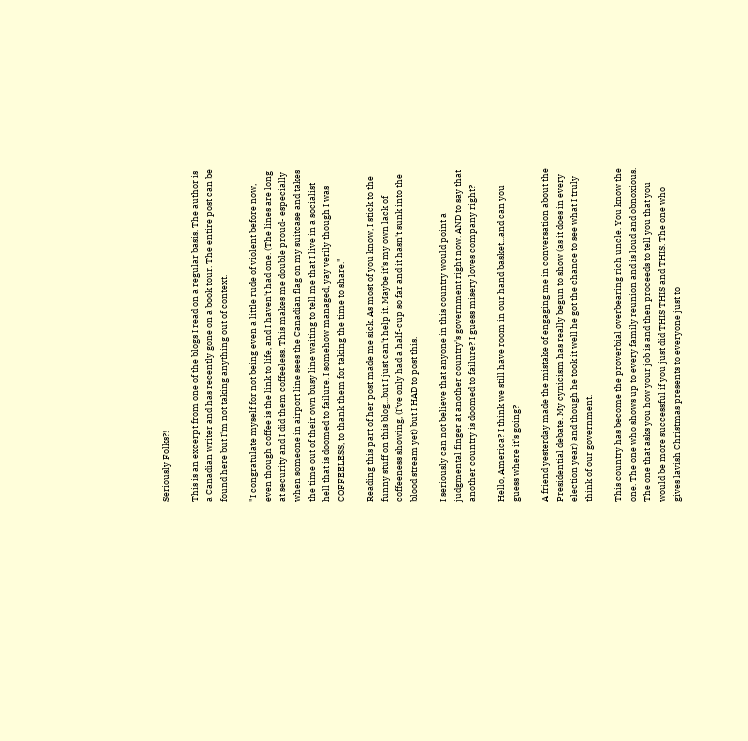Seriously Folks?!

This is an excerpt from one of the blogs I read on a regular basis. The author is a Canadian writer and has recently gone on a book tour. The entire post can be found here but I'm not taking anything out of context.

"I congratulate myself for not being even a little rude of violent before now, even though coffee is the link to life, and I haven't had one. (The lines are long at security and I did them coffeeless. This makes me double proud- especially when someone in airport line sees the Canadian flag on my suitcase and takes the time out of their own busy line waiting to tell me that I live in a socialist hell that is doomed to failure. I somehow managed, yay verily though I was COFFEELESS, to thank them for taking the time to share."

Reading this part of her post made me sick. As most of you know, I stick to the funny stuff on this blog...but I just can't help it. Maybe it's my own lack of coffeeness showing, (I've only had a half-cup so far and it hasn't sunk into the blood stream yet) but I HAD to post this.

I seriously can not believe that anyone in this country would point a judgmental finger at another country's government right now. AND to say that another country is doomed to failure? I guess misery loves company right?

Hello, America? I think we still have room in our hand basket...and can you guess where it's going?

A friend yesterday made the mistake of engaging me in conversation about the Presidential debate. My cynicism has really begun to show (as it does in every election year) and though he took it well he got the chance to see what I truly think of our government.

This country has become the proverbial overbearing rich uncle. You know the one. The one who shows up to every family reunion and is loud and obnoxious. The one that asks you how your job is and then proceeds to tell you that you would be more successful if you just did THIS THIS and THIS. The one who gives lavish Christmas presents to everyone just to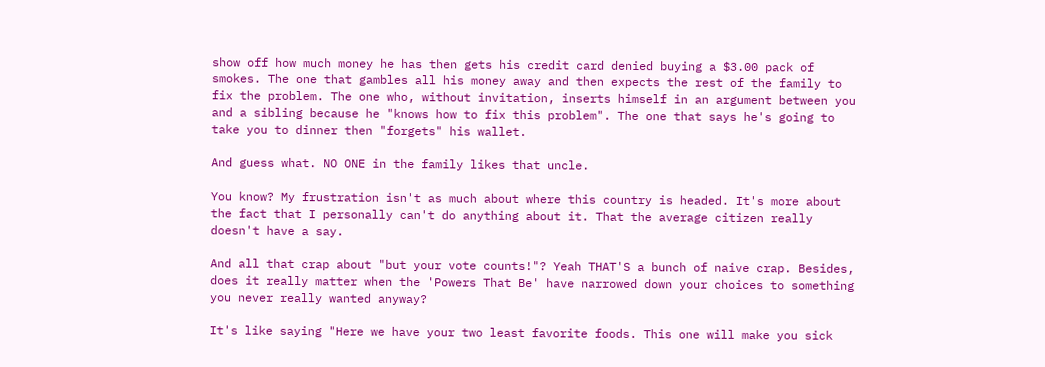show off how much money he has then gets his credit card denied buying a $3.00 pack of smokes. The one that gambles all his money away and then expects the rest of the family to fix the problem. The one who, without invitation, inserts himself in an argument between you and a sibling because he "knows how to fix this problem". The one that says he's going to take you to dinner then "forgets" his wallet.

And guess what. NO ONE in the family likes that uncle.

You know? My frustration isn't as much about where this country is headed. It's more about the fact that I personally can't do anything about it. That the average citizen really doesn't have a say.

And all that crap about "but your vote counts!"? Yeah THAT'S a bunch of naive crap. Besides, does it really matter when the 'Powers That Be' have narrowed down your choices to something you never really wanted anyway?

It's like saying "Here we have your two least favorite foods. This one will make you sick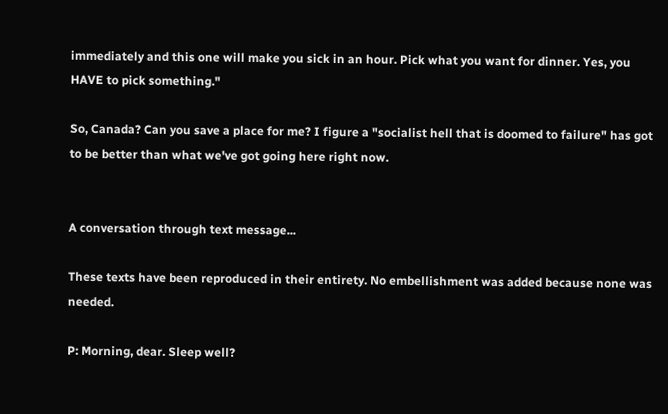immediately and this one will make you sick in an hour. Pick what you want for dinner. Yes, you HAVE to pick something."

So, Canada? Can you save a place for me? I figure a "socialist hell that is doomed to failure" has got to be better than what we've got going here right now.


A conversation through text message...

These texts have been reproduced in their entirety. No embellishment was added because none was needed.

P: Morning, dear. Sleep well?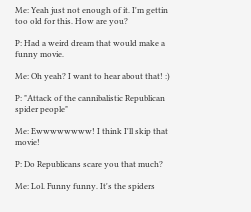Me: Yeah just not enough of it. I'm gettin too old for this. How are you?

P: Had a weird dream that would make a funny movie.

Me: Oh yeah? I want to hear about that! :)

P: "Attack of the cannibalistic Republican spider people"

Me: Ewwwwwwww! I think I'll skip that movie!

P: Do Republicans scare you that much?

Me: Lol. Funny funny. It's the spiders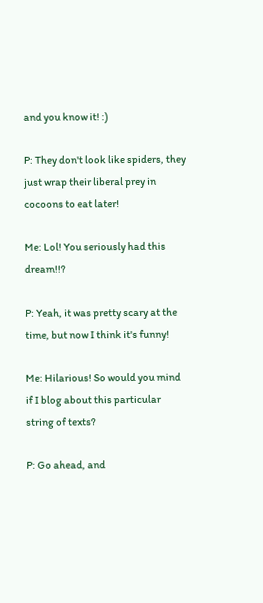and you know it! :)

P: They don't look like spiders, they just wrap their liberal prey in cocoons to eat later!

Me: Lol! You seriously had this dream!!?

P: Yeah, it was pretty scary at the time, but now I think it's funny!

Me: Hilarious! So would you mind if I blog about this particular string of texts?

P: Go ahead, and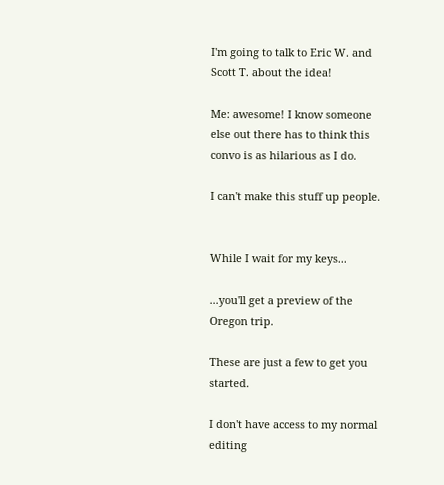I'm going to talk to Eric W. and Scott T. about the idea!

Me: awesome! I know someone else out there has to think this convo is as hilarious as I do.

I can't make this stuff up people.


While I wait for my keys...

...you'll get a preview of the Oregon trip.

These are just a few to get you started.

I don't have access to my normal editing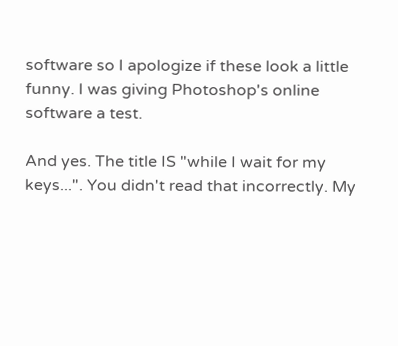software so I apologize if these look a little funny. I was giving Photoshop's online software a test.

And yes. The title IS "while I wait for my keys...". You didn't read that incorrectly. My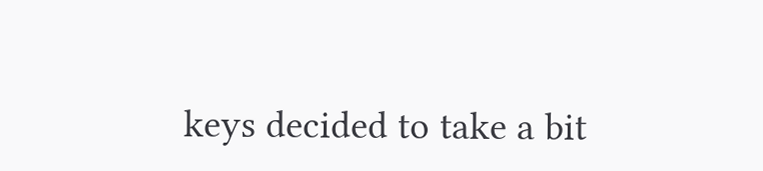keys decided to take a bit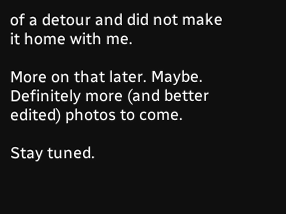of a detour and did not make it home with me.

More on that later. Maybe. Definitely more (and better edited) photos to come.

Stay tuned.